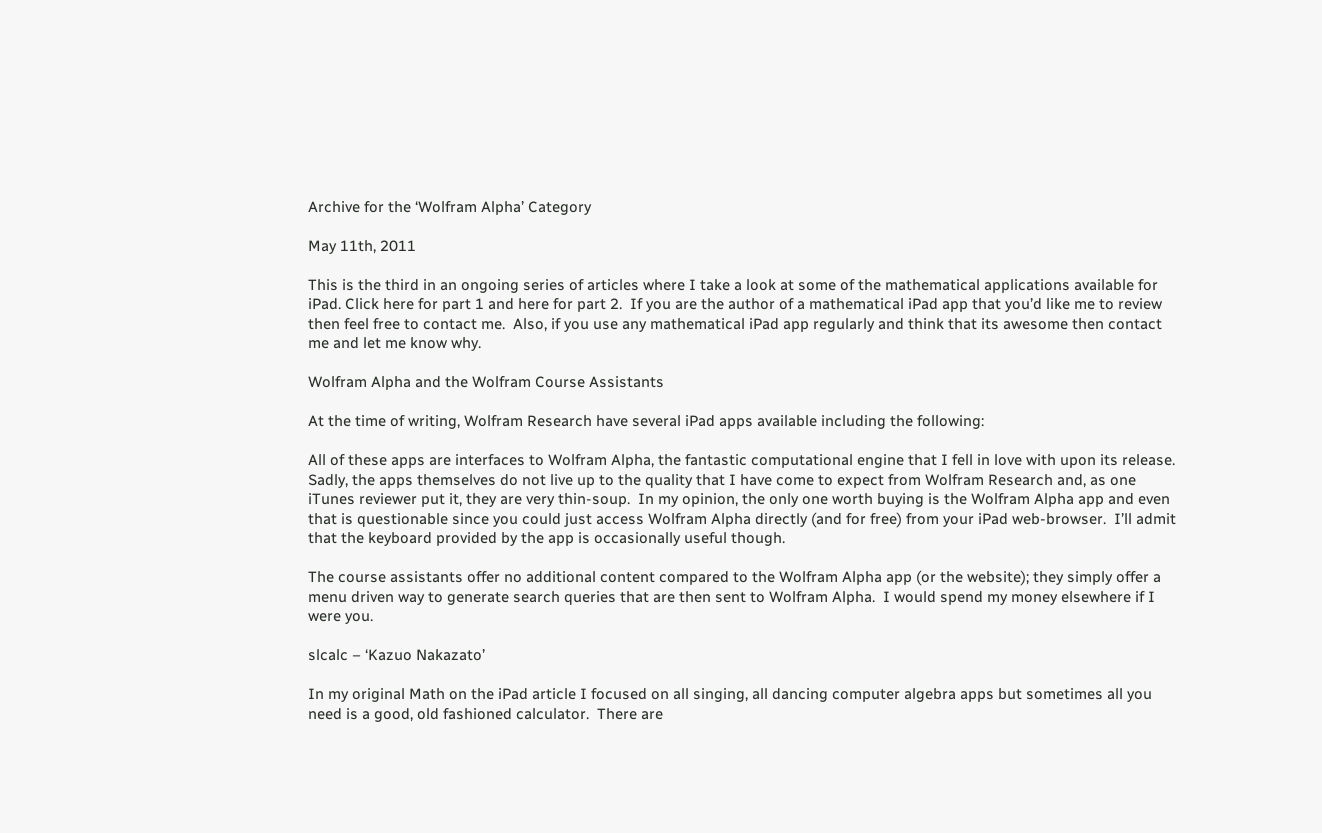Archive for the ‘Wolfram Alpha’ Category

May 11th, 2011

This is the third in an ongoing series of articles where I take a look at some of the mathematical applications available for iPad. Click here for part 1 and here for part 2.  If you are the author of a mathematical iPad app that you’d like me to review then feel free to contact me.  Also, if you use any mathematical iPad app regularly and think that its awesome then contact me and let me know why.

Wolfram Alpha and the Wolfram Course Assistants

At the time of writing, Wolfram Research have several iPad apps available including the following:

All of these apps are interfaces to Wolfram Alpha, the fantastic computational engine that I fell in love with upon its release.  Sadly, the apps themselves do not live up to the quality that I have come to expect from Wolfram Research and, as one iTunes reviewer put it, they are very thin-soup.  In my opinion, the only one worth buying is the Wolfram Alpha app and even that is questionable since you could just access Wolfram Alpha directly (and for free) from your iPad web-browser.  I’ll admit that the keyboard provided by the app is occasionally useful though.

The course assistants offer no additional content compared to the Wolfram Alpha app (or the website); they simply offer a menu driven way to generate search queries that are then sent to Wolfram Alpha.  I would spend my money elsewhere if I were you.

slcalc – ‘Kazuo Nakazato’

In my original Math on the iPad article I focused on all singing, all dancing computer algebra apps but sometimes all you need is a good, old fashioned calculator.  There are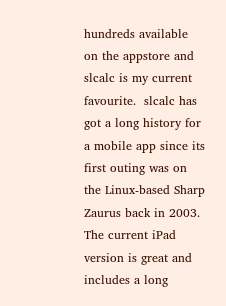hundreds available on the appstore and slcalc is my current favourite.  slcalc has got a long history for a mobile app since its first outing was on the Linux-based Sharp Zaurus back in 2003.  The current iPad version is great and includes a long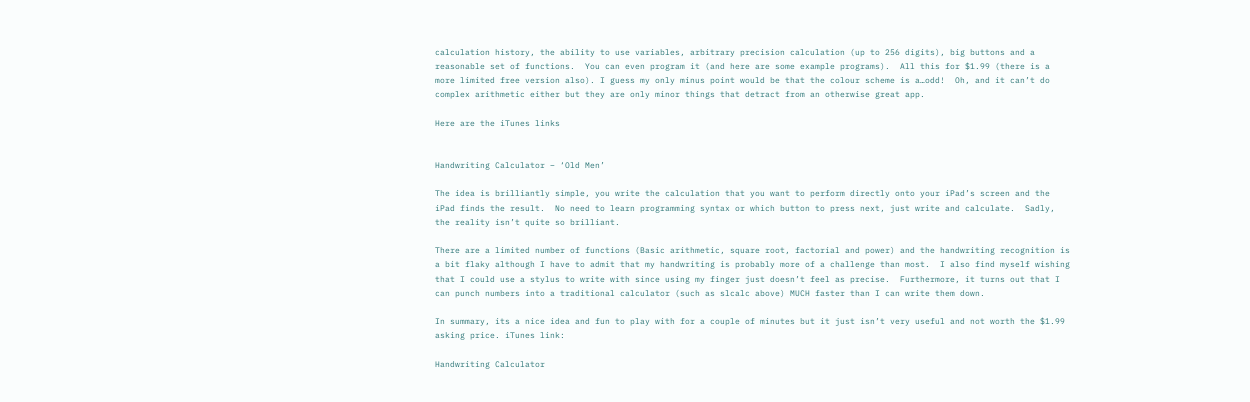calculation history, the ability to use variables, arbitrary precision calculation (up to 256 digits), big buttons and a reasonable set of functions.  You can even program it (and here are some example programs).  All this for $1.99 (there is a more limited free version also). I guess my only minus point would be that the colour scheme is a…odd!  Oh, and it can’t do complex arithmetic either but they are only minor things that detract from an otherwise great app.

Here are the iTunes links


Handwriting Calculator – ‘Old Men’

The idea is brilliantly simple, you write the calculation that you want to perform directly onto your iPad’s screen and the iPad finds the result.  No need to learn programming syntax or which button to press next, just write and calculate.  Sadly, the reality isn’t quite so brilliant.

There are a limited number of functions (Basic arithmetic, square root, factorial and power) and the handwriting recognition is a bit flaky although I have to admit that my handwriting is probably more of a challenge than most.  I also find myself wishing that I could use a stylus to write with since using my finger just doesn’t feel as precise.  Furthermore, it turns out that I can punch numbers into a traditional calculator (such as slcalc above) MUCH faster than I can write them down.

In summary, its a nice idea and fun to play with for a couple of minutes but it just isn’t very useful and not worth the $1.99 asking price. iTunes link:

Handwriting Calculator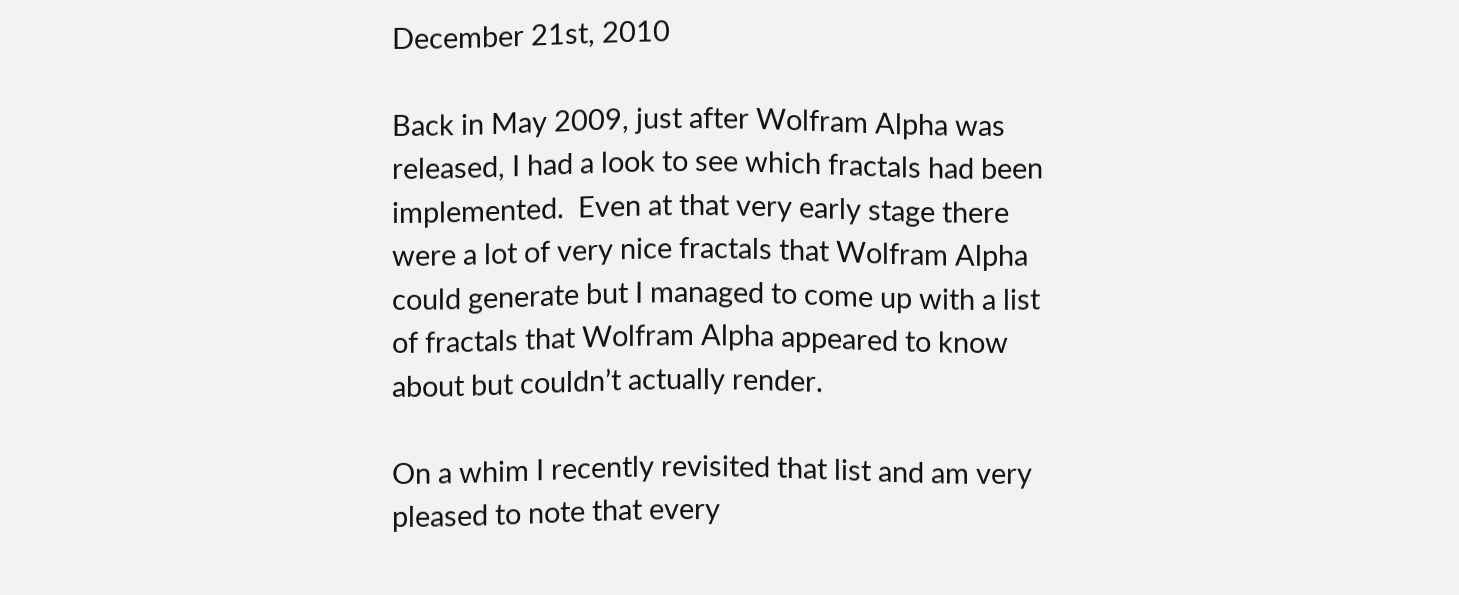December 21st, 2010

Back in May 2009, just after Wolfram Alpha was released, I had a look to see which fractals had been implemented.  Even at that very early stage there were a lot of very nice fractals that Wolfram Alpha could generate but I managed to come up with a list of fractals that Wolfram Alpha appeared to know about but couldn’t actually render.

On a whim I recently revisited that list and am very pleased to note that every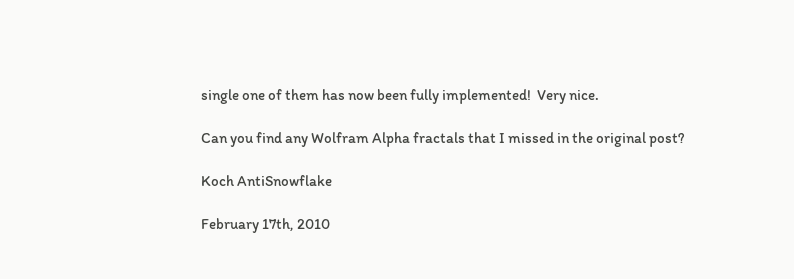single one of them has now been fully implemented!  Very nice.

Can you find any Wolfram Alpha fractals that I missed in the original post?

Koch AntiSnowflake

February 17th, 2010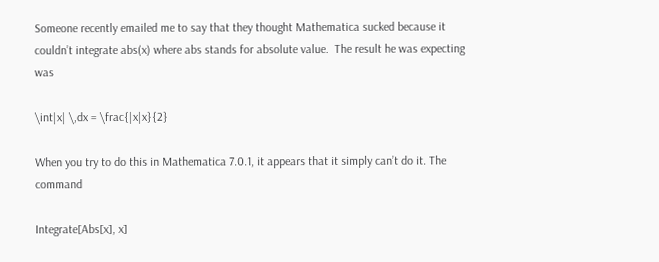Someone recently emailed me to say that they thought Mathematica sucked because it couldn’t integrate abs(x) where abs stands for absolute value.  The result he was expecting was

\int|x| \,dx = \frac{|x|x}{2}

When you try to do this in Mathematica 7.0.1, it appears that it simply can’t do it. The command

Integrate[Abs[x], x]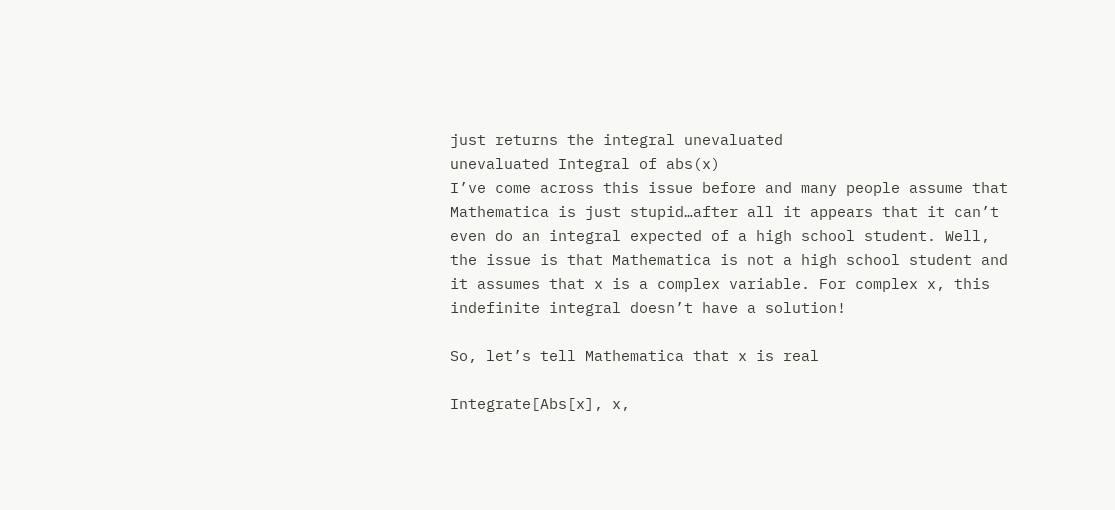just returns the integral unevaluated
unevaluated Integral of abs(x)
I’ve come across this issue before and many people assume that Mathematica is just stupid…after all it appears that it can’t even do an integral expected of a high school student. Well, the issue is that Mathematica is not a high school student and it assumes that x is a complex variable. For complex x, this indefinite integral doesn’t have a solution!

So, let’s tell Mathematica that x is real

Integrate[Abs[x], x,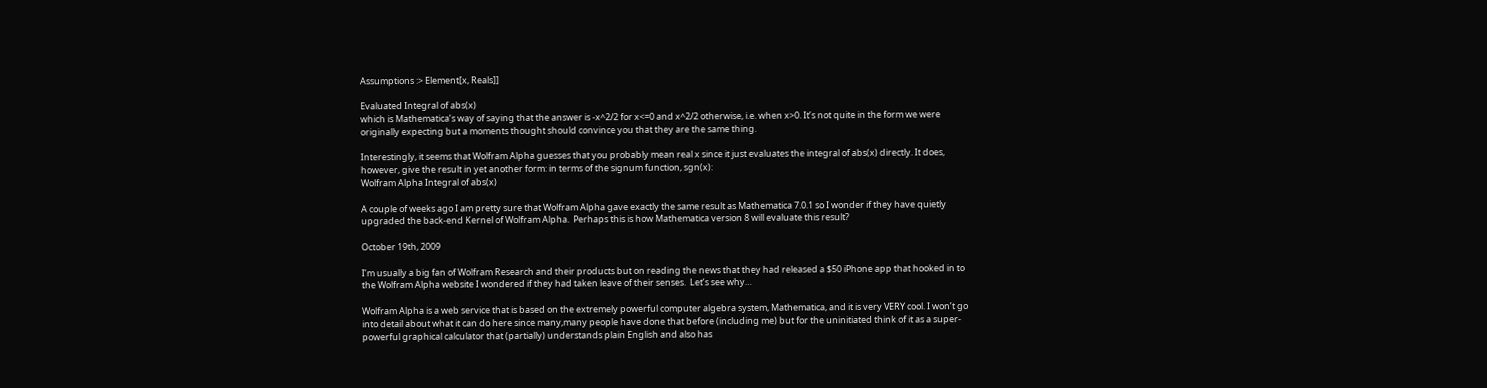Assumptions :> Element[x, Reals]]

Evaluated Integral of abs(x)
which is Mathematica’s way of saying that the answer is -x^2/2 for x<=0 and x^2/2 otherwise, i.e. when x>0. It’s not quite in the form we were originally expecting but a moments thought should convince you that they are the same thing.

Interestingly, it seems that Wolfram Alpha guesses that you probably mean real x since it just evaluates the integral of abs(x) directly. It does, however, give the result in yet another form: in terms of the signum function, sgn(x):
Wolfram Alpha Integral of abs(x)

A couple of weeks ago I am pretty sure that Wolfram Alpha gave exactly the same result as Mathematica 7.0.1 so I wonder if they have quietly upgraded the back-end Kernel of Wolfram Alpha.  Perhaps this is how Mathematica version 8 will evaluate this result?

October 19th, 2009

I’m usually a big fan of Wolfram Research and their products but on reading the news that they had released a $50 iPhone app that hooked in to the Wolfram Alpha website I wondered if they had taken leave of their senses.  Let’s see why…

Wolfram Alpha is a web service that is based on the extremely powerful computer algebra system, Mathematica, and it is very VERY cool. I won’t go into detail about what it can do here since many,many people have done that before (including me) but for the uninitiated think of it as a super-powerful graphical calculator that (partially) understands plain English and also has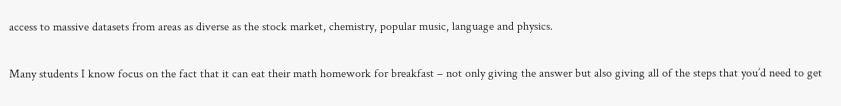access to massive datasets from areas as diverse as the stock market, chemistry, popular music, language and physics.

Many students I know focus on the fact that it can eat their math homework for breakfast – not only giving the answer but also giving all of the steps that you’d need to get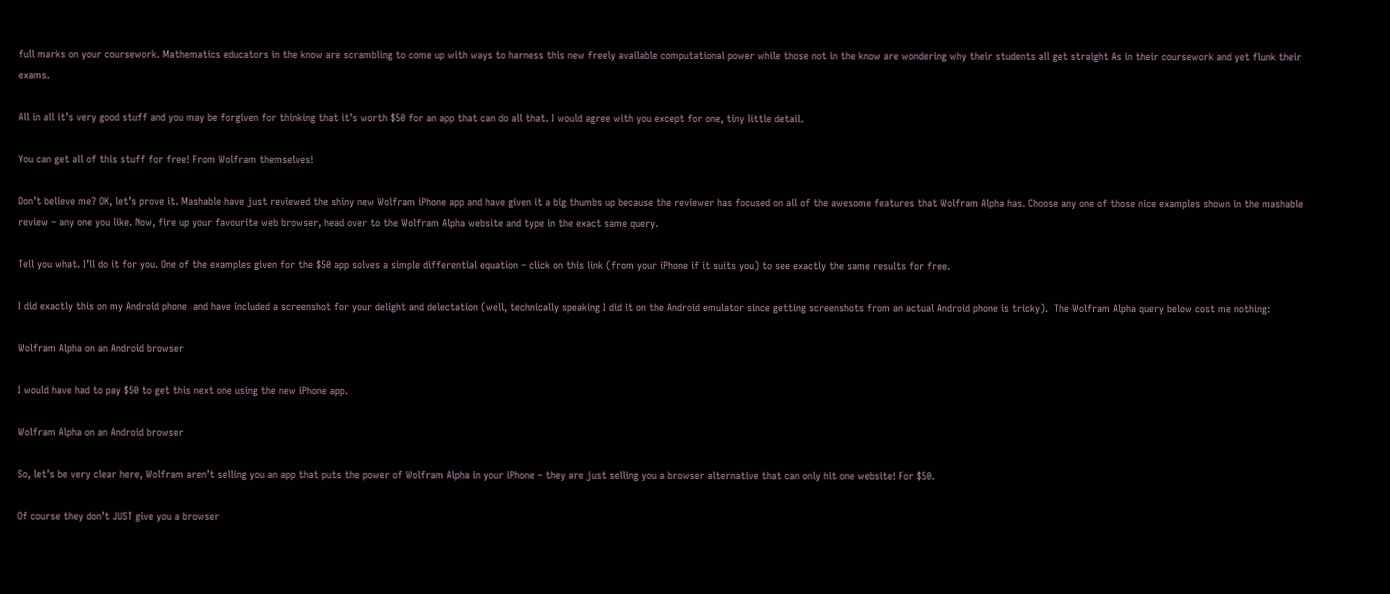full marks on your coursework. Mathematics educators in the know are scrambling to come up with ways to harness this new freely available computational power while those not in the know are wondering why their students all get straight As in their coursework and yet flunk their exams.

All in all it’s very good stuff and you may be forgiven for thinking that it’s worth $50 for an app that can do all that. I would agree with you except for one, tiny little detail.

You can get all of this stuff for free! From Wolfram themselves!

Don’t believe me? OK, let’s prove it. Mashable have just reviewed the shiny new Wolfram iPhone app and have given it a big thumbs up because the reviewer has focused on all of the awesome features that Wolfram Alpha has. Choose any one of those nice examples shown in the mashable review – any one you like. Now, fire up your favourite web browser, head over to the Wolfram Alpha website and type in the exact same query.

Tell you what. I’ll do it for you. One of the examples given for the $50 app solves a simple differential equation – click on this link (from your iPhone if it suits you) to see exactly the same results for free.

I did exactly this on my Android phone  and have included a screenshot for your delight and delectation (well, technically speaking I did it on the Android emulator since getting screenshots from an actual Android phone is tricky).  The Wolfram Alpha query below cost me nothing:

Wolfram Alpha on an Android browser

I would have had to pay $50 to get this next one using the new iPhone app.

Wolfram Alpha on an Android browser

So, let’s be very clear here, Wolfram aren’t selling you an app that puts the power of Wolfram Alpha in your iPhone – they are just selling you a browser alternative that can only hit one website! For $50.

Of course they don’t JUST give you a browser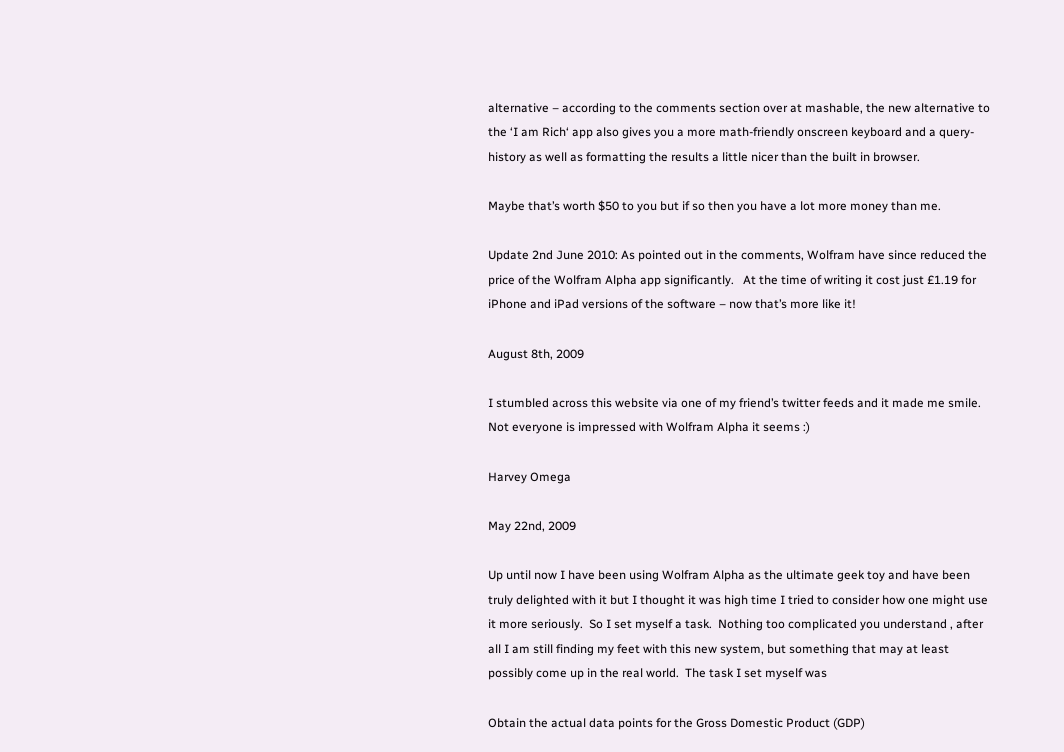alternative – according to the comments section over at mashable, the new alternative to the ‘I am Rich‘ app also gives you a more math-friendly onscreen keyboard and a query-history as well as formatting the results a little nicer than the built in browser.

Maybe that’s worth $50 to you but if so then you have a lot more money than me.

Update 2nd June 2010: As pointed out in the comments, Wolfram have since reduced the price of the Wolfram Alpha app significantly.   At the time of writing it cost just £1.19 for iPhone and iPad versions of the software – now that’s more like it!

August 8th, 2009

I stumbled across this website via one of my friend’s twitter feeds and it made me smile.  Not everyone is impressed with Wolfram Alpha it seems :)

Harvey Omega

May 22nd, 2009

Up until now I have been using Wolfram Alpha as the ultimate geek toy and have been truly delighted with it but I thought it was high time I tried to consider how one might use it more seriously.  So I set myself a task.  Nothing too complicated you understand , after all I am still finding my feet with this new system, but something that may at least possibly come up in the real world.  The task I set myself was

Obtain the actual data points for the Gross Domestic Product (GDP)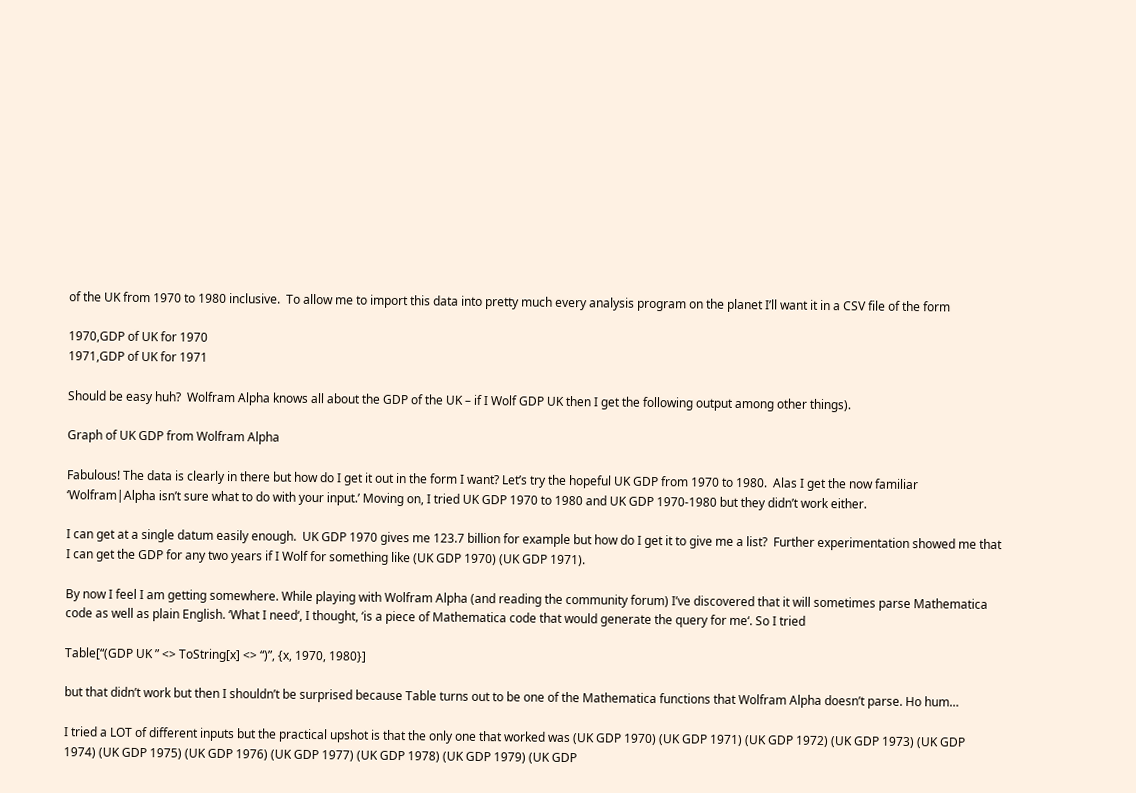of the UK from 1970 to 1980 inclusive.  To allow me to import this data into pretty much every analysis program on the planet I’ll want it in a CSV file of the form

1970,GDP of UK for 1970
1971,GDP of UK for 1971

Should be easy huh?  Wolfram Alpha knows all about the GDP of the UK – if I Wolf GDP UK then I get the following output among other things).

Graph of UK GDP from Wolfram Alpha

Fabulous! The data is clearly in there but how do I get it out in the form I want? Let’s try the hopeful UK GDP from 1970 to 1980.  Alas I get the now familiar ‘Wolfram|Alpha isn’t sure what to do with your input.’ Moving on, I tried UK GDP 1970 to 1980 and UK GDP 1970-1980 but they didn’t work either.

I can get at a single datum easily enough.  UK GDP 1970 gives me 123.7 billion for example but how do I get it to give me a list?  Further experimentation showed me that I can get the GDP for any two years if I Wolf for something like (UK GDP 1970) (UK GDP 1971).

By now I feel I am getting somewhere. While playing with Wolfram Alpha (and reading the community forum) I’ve discovered that it will sometimes parse Mathematica code as well as plain English. ‘What I need‘, I thought, ‘is a piece of Mathematica code that would generate the query for me‘. So I tried

Table[“(GDP UK ” <> ToString[x] <> “)”, {x, 1970, 1980}]

but that didn’t work but then I shouldn’t be surprised because Table turns out to be one of the Mathematica functions that Wolfram Alpha doesn’t parse. Ho hum…

I tried a LOT of different inputs but the practical upshot is that the only one that worked was (UK GDP 1970) (UK GDP 1971) (UK GDP 1972) (UK GDP 1973) (UK GDP 1974) (UK GDP 1975) (UK GDP 1976) (UK GDP 1977) (UK GDP 1978) (UK GDP 1979) (UK GDP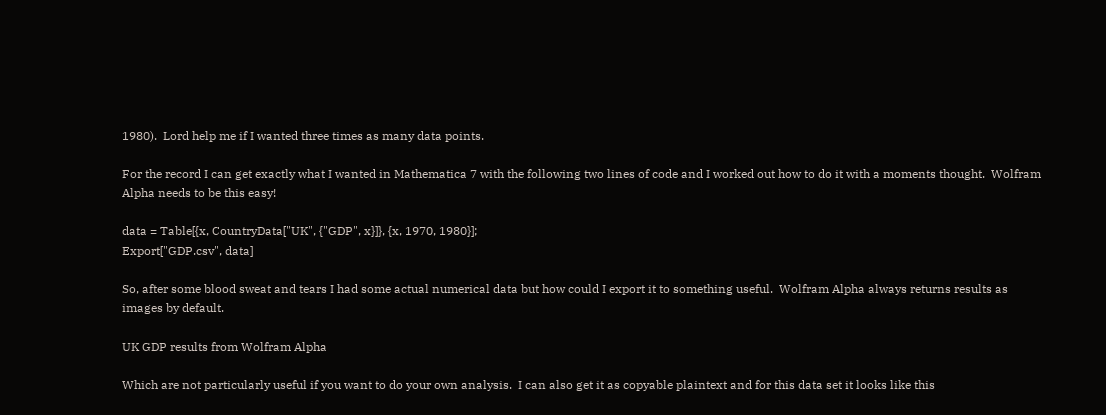1980).  Lord help me if I wanted three times as many data points.

For the record I can get exactly what I wanted in Mathematica 7 with the following two lines of code and I worked out how to do it with a moments thought.  Wolfram Alpha needs to be this easy!

data = Table[{x, CountryData["UK", {"GDP", x}]}, {x, 1970, 1980}];
Export["GDP.csv", data]

So, after some blood sweat and tears I had some actual numerical data but how could I export it to something useful.  Wolfram Alpha always returns results as images by default.

UK GDP results from Wolfram Alpha

Which are not particularly useful if you want to do your own analysis.  I can also get it as copyable plaintext and for this data set it looks like this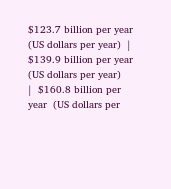$123.7 billion per year  (US dollars per year)  |  $139.9 billion per year  (US dollars per year)
|  $160.8 billion per year  (US dollars per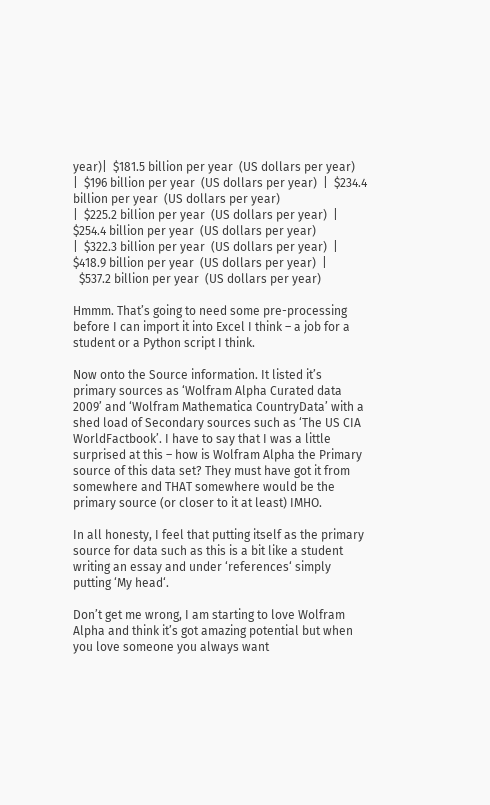year)|  $181.5 billion per year  (US dollars per year)
|  $196 billion per year  (US dollars per year)  |  $234.4 billion per year  (US dollars per year)
|  $225.2 billion per year  (US dollars per year)  |  $254.4 billion per year  (US dollars per year)
|  $322.3 billion per year  (US dollars per year)  | $418.9 billion per year  (US dollars per year)  |
  $537.2 billion per year  (US dollars per year)

Hmmm. That’s going to need some pre-processing before I can import it into Excel I think – a job for a student or a Python script I think.

Now onto the Source information. It listed it’s primary sources as ‘Wolfram Alpha Curated data 2009’ and ‘Wolfram Mathematica CountryData’ with a shed load of Secondary sources such as ‘The US CIA WorldFactbook’. I have to say that I was a little surprised at this – how is Wolfram Alpha the Primary source of this data set? They must have got it from somewhere and THAT somewhere would be the primary source (or closer to it at least) IMHO.

In all honesty, I feel that putting itself as the primary source for data such as this is a bit like a student writing an essay and under ‘references‘ simply putting ‘My head‘.

Don’t get me wrong, I am starting to love Wolfram Alpha and think it’s got amazing potential but when you love someone you always want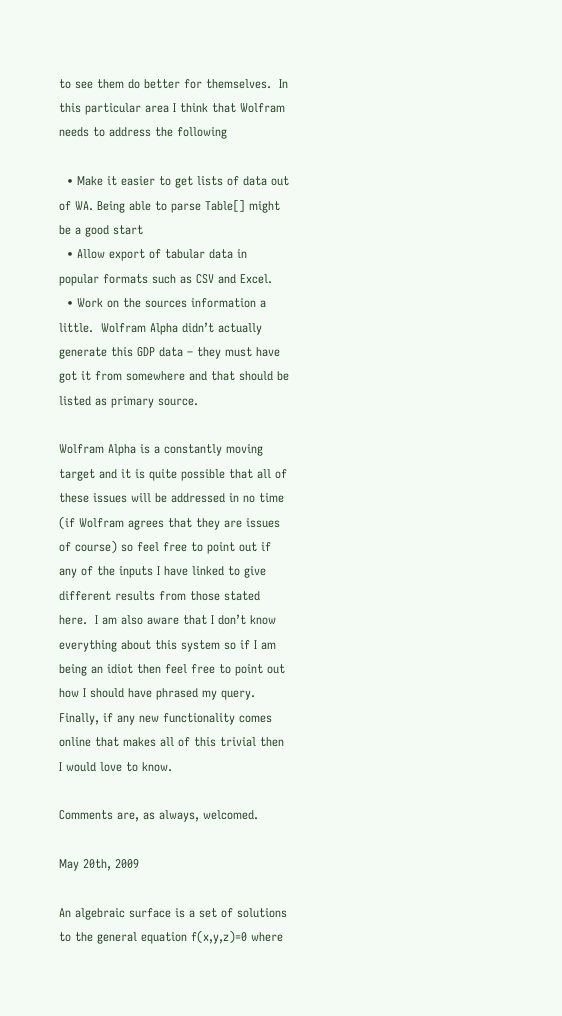to see them do better for themselves.  In this particular area I think that Wolfram needs to address the following

  • Make it easier to get lists of data out of WA. Being able to parse Table[] might be a good start
  • Allow export of tabular data in popular formats such as CSV and Excel.
  • Work on the sources information a little.  Wolfram Alpha didn’t actually generate this GDP data – they must have got it from somewhere and that should be listed as primary source.

Wolfram Alpha is a constantly moving target and it is quite possible that all of these issues will be addressed in no time (if Wolfram agrees that they are issues of course) so feel free to point out if any of the inputs I have linked to give different results from those stated here.  I am also aware that I don’t know everything about this system so if I am being an idiot then feel free to point out how I should have phrased my query.  Finally, if any new functionality comes online that makes all of this trivial then I would love to know.

Comments are, as always, welcomed.

May 20th, 2009

An algebraic surface is a set of solutions to the general equation f(x,y,z)=0 where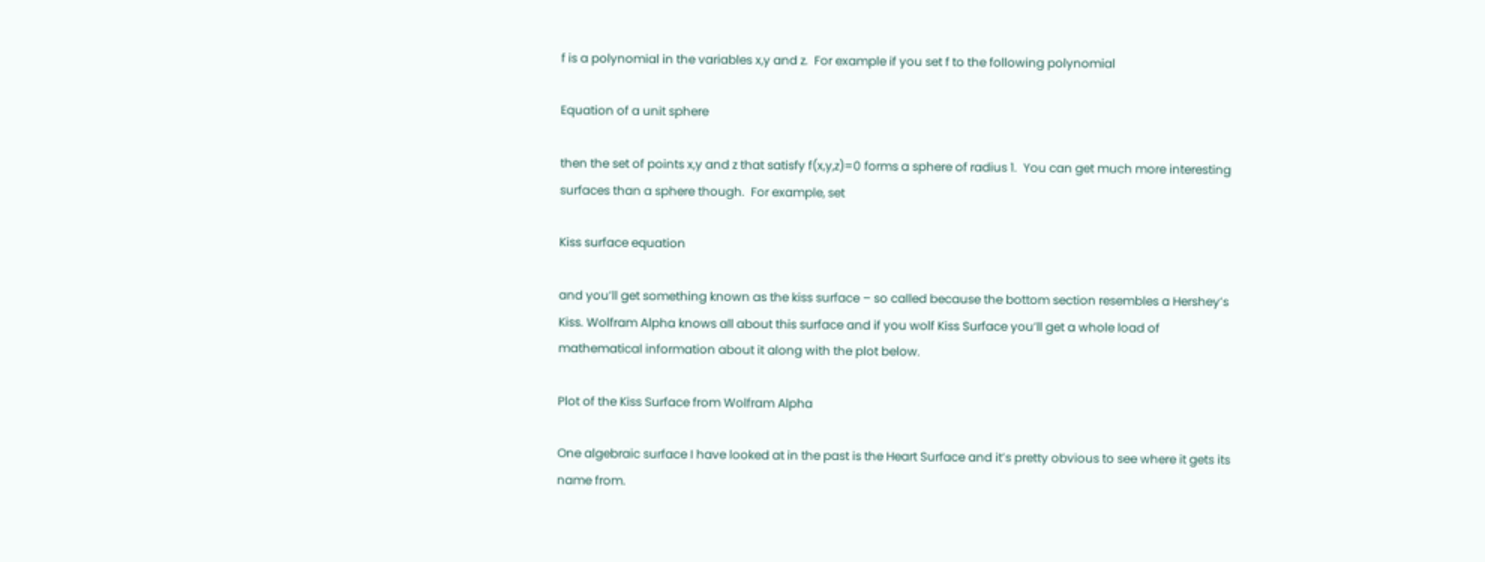f is a polynomial in the variables x,y and z.  For example if you set f to the following polynomial

Equation of a unit sphere

then the set of points x,y and z that satisfy f(x,y,z)=0 forms a sphere of radius 1.  You can get much more interesting surfaces than a sphere though.  For example, set

Kiss surface equation

and you’ll get something known as the kiss surface – so called because the bottom section resembles a Hershey’s Kiss. Wolfram Alpha knows all about this surface and if you wolf Kiss Surface you’ll get a whole load of mathematical information about it along with the plot below.

Plot of the Kiss Surface from Wolfram Alpha

One algebraic surface I have looked at in the past is the Heart Surface and it’s pretty obvious to see where it gets its name from.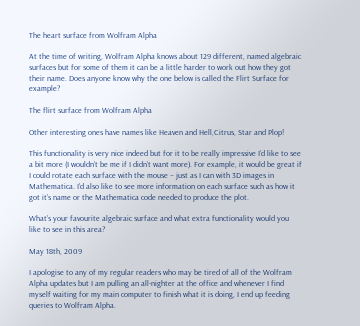The heart surface from Wolfram Alpha

At the time of writing, Wolfram Alpha knows about 129 different, named algebraic surfaces but for some of them it can be a little harder to work out how they got their name. Does anyone know why the one below is called the Flirt Surface for example?

The flirt surface from Wolfram Alpha

Other interesting ones have names like Heaven and Hell,Citrus, Star and Plop!

This functionality is very nice indeed but for it to be really impressive I’d like to see a bit more (I wouldn’t be me if I didn’t want more). For example, it would be great if I could rotate each surface with the mouse – just as I can with 3D images in Mathematica. I’d also like to see more information on each surface such as how it got it’s name or the Mathematica code needed to produce the plot.

What’s your favourite algebraic surface and what extra functionality would you like to see in this area?

May 18th, 2009

I apologise to any of my regular readers who may be tired of all of the Wolfram Alpha updates but I am pulling an all-nighter at the office and whenever I find myself waiting for my main computer to finish what it is doing, I end up feeding queries to Wolfram Alpha.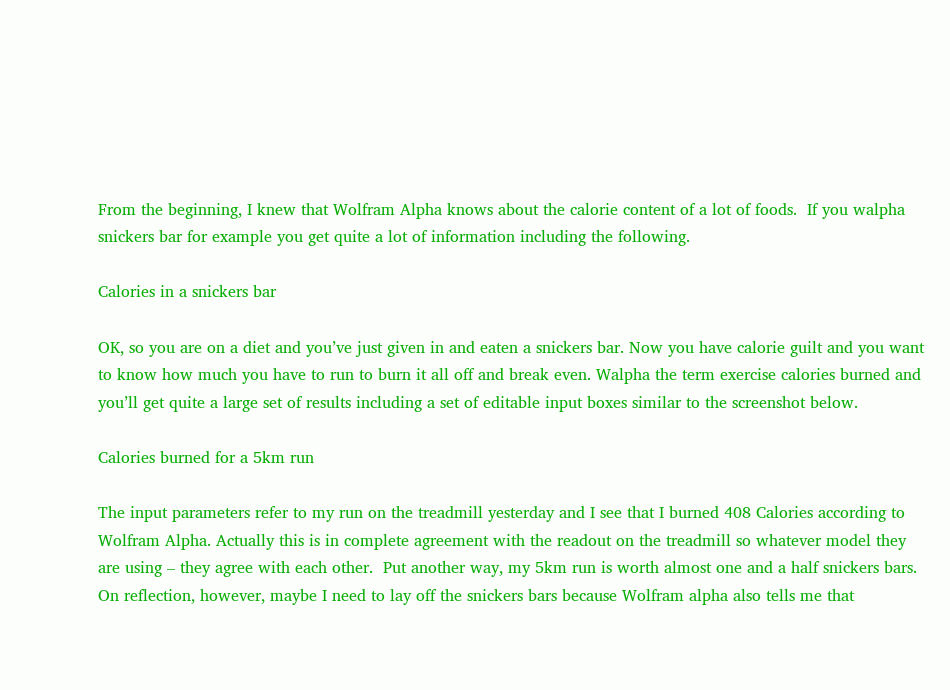From the beginning, I knew that Wolfram Alpha knows about the calorie content of a lot of foods.  If you walpha snickers bar for example you get quite a lot of information including the following.

Calories in a snickers bar

OK, so you are on a diet and you’ve just given in and eaten a snickers bar. Now you have calorie guilt and you want to know how much you have to run to burn it all off and break even. Walpha the term exercise calories burned and you’ll get quite a large set of results including a set of editable input boxes similar to the screenshot below.

Calories burned for a 5km run

The input parameters refer to my run on the treadmill yesterday and I see that I burned 408 Calories according to Wolfram Alpha. Actually this is in complete agreement with the readout on the treadmill so whatever model they are using – they agree with each other.  Put another way, my 5km run is worth almost one and a half snickers bars.  On reflection, however, maybe I need to lay off the snickers bars because Wolfram alpha also tells me that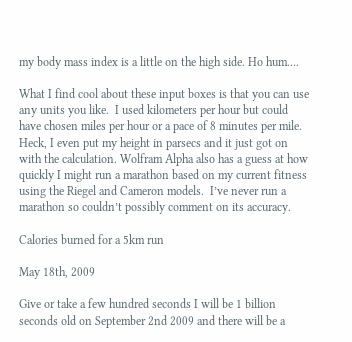my body mass index is a little on the high side. Ho hum….

What I find cool about these input boxes is that you can use any units you like.  I used kilometers per hour but could have chosen miles per hour or a pace of 8 minutes per mile.  Heck, I even put my height in parsecs and it just got on with the calculation. Wolfram Alpha also has a guess at how quickly I might run a marathon based on my current fitness using the Riegel and Cameron models.  I’ve never run a marathon so couldn’t possibly comment on its accuracy.

Calories burned for a 5km run

May 18th, 2009

Give or take a few hundred seconds I will be 1 billion seconds old on September 2nd 2009 and there will be a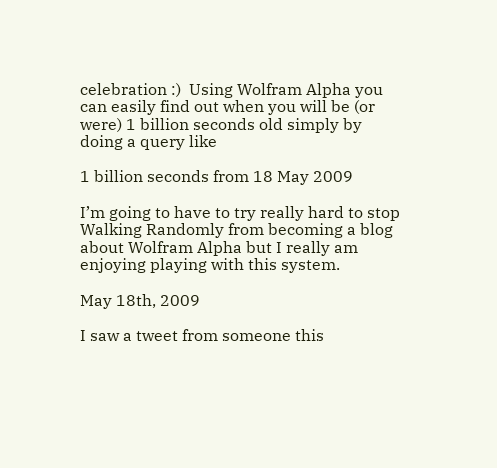celebration :)  Using Wolfram Alpha you can easily find out when you will be (or were) 1 billion seconds old simply by doing a query like

1 billion seconds from 18 May 2009

I’m going to have to try really hard to stop Walking Randomly from becoming a blog about Wolfram Alpha but I really am enjoying playing with this system.

May 18th, 2009

I saw a tweet from someone this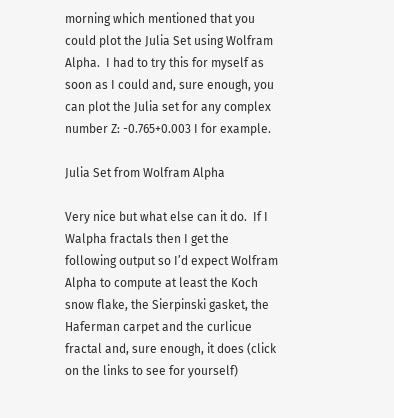morning which mentioned that you could plot the Julia Set using Wolfram Alpha.  I had to try this for myself as soon as I could and, sure enough, you can plot the Julia set for any complex number Z: -0.765+0.003 I for example.

Julia Set from Wolfram Alpha

Very nice but what else can it do.  If I Walpha fractals then I get the following output so I’d expect Wolfram Alpha to compute at least the Koch snow flake, the Sierpinski gasket, the Haferman carpet and the curlicue fractal and, sure enough, it does (click on the links to see for yourself)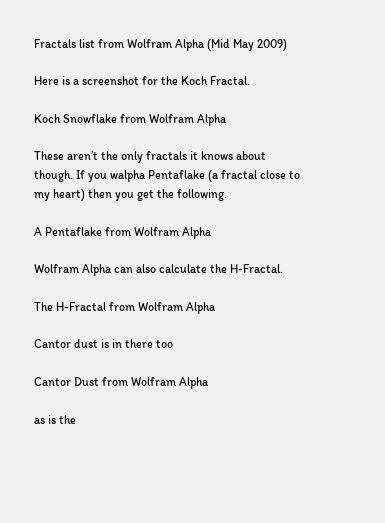Fractals list from Wolfram Alpha (Mid May 2009)

Here is a screenshot for the Koch Fractal.

Koch Snowflake from Wolfram Alpha

These aren’t the only fractals it knows about though. If you walpha Pentaflake (a fractal close to my heart) then you get the following.

A Pentaflake from Wolfram Alpha

Wolfram Alpha can also calculate the H-Fractal.

The H-Fractal from Wolfram Alpha

Cantor dust is in there too

Cantor Dust from Wolfram Alpha

as is the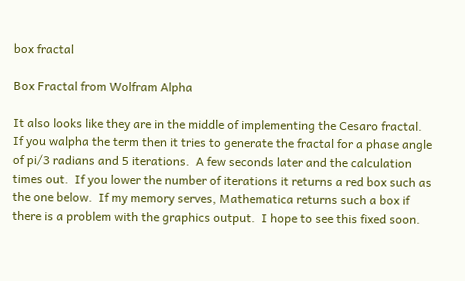box fractal

Box Fractal from Wolfram Alpha

It also looks like they are in the middle of implementing the Cesaro fractal.  If you walpha the term then it tries to generate the fractal for a phase angle of pi/3 radians and 5 iterations.  A few seconds later and the calculation times out.  If you lower the number of iterations it returns a red box such as the one below.  If my memory serves, Mathematica returns such a box if there is a problem with the graphics output.  I hope to see this fixed soon.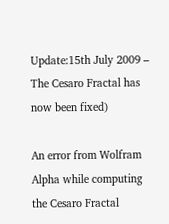Update:15th July 2009 – The Cesaro Fractal has now been fixed)

An error from Wolfram Alpha while computing the Cesaro Fractal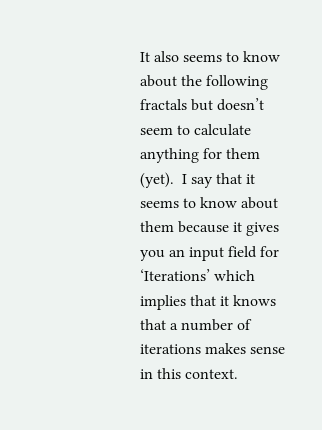It also seems to know about the following fractals but doesn’t seem to calculate anything for them (yet).  I say that it seems to know about them because it gives you an input field for ‘Iterations’ which implies that it knows that a number of iterations makes sense in this context.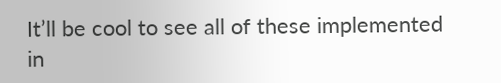It’ll be cool to see all of these implemented in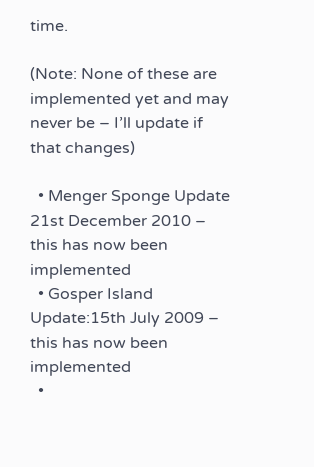time.

(Note: None of these are implemented yet and may never be – I’ll update if that changes)

  • Menger Sponge Update 21st December 2010 – this has now been implemented
  • Gosper Island Update:15th July 2009 – this has now been implemented
  •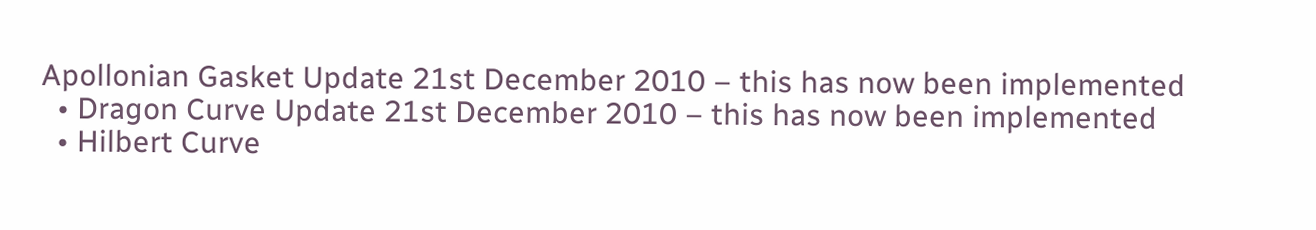Apollonian Gasket Update 21st December 2010 – this has now been implemented
  • Dragon Curve Update 21st December 2010 – this has now been implemented
  • Hilbert Curve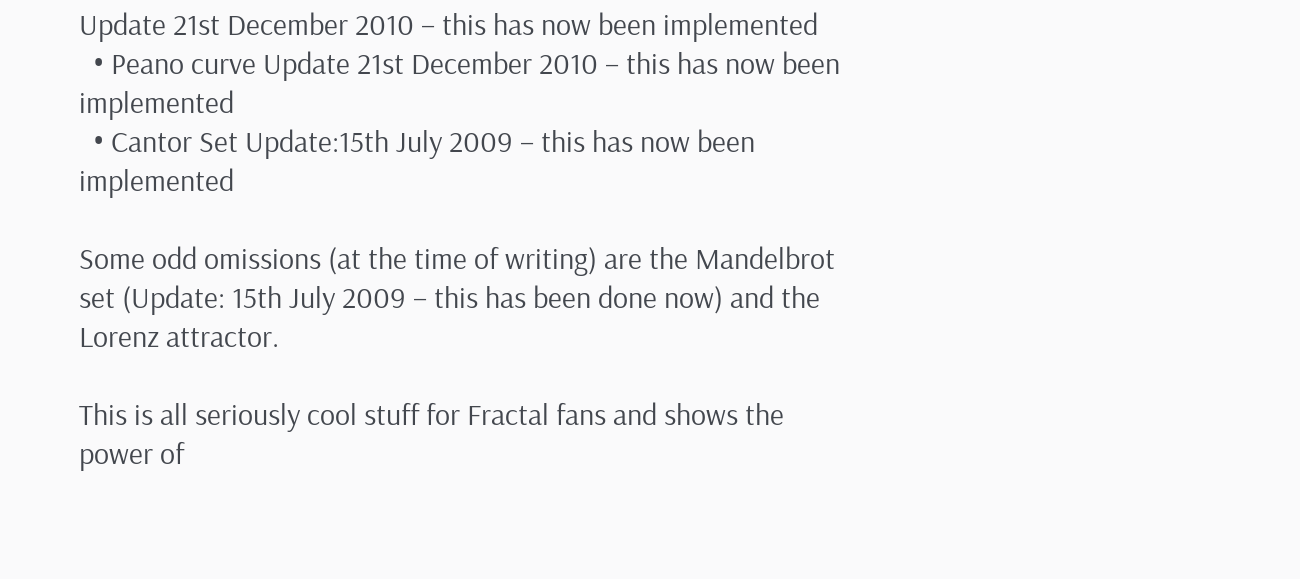Update 21st December 2010 – this has now been implemented
  • Peano curve Update 21st December 2010 – this has now been implemented
  • Cantor Set Update:15th July 2009 – this has now been implemented

Some odd omissions (at the time of writing) are the Mandelbrot set (Update: 15th July 2009 – this has been done now) and the Lorenz attractor.

This is all seriously cool stuff for Fractal fans and shows the power of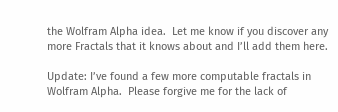the Wolfram Alpha idea.  Let me know if you discover any more Fractals that it knows about and I’ll add them here.

Update: I’ve found a few more computable fractals in Wolfram Alpha.  Please forgive me for the lack of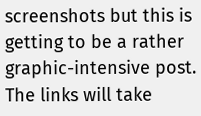screenshots but this is getting to be a rather graphic-intensive post.  The links will take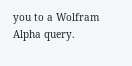you to a Wolfram Alpha query.